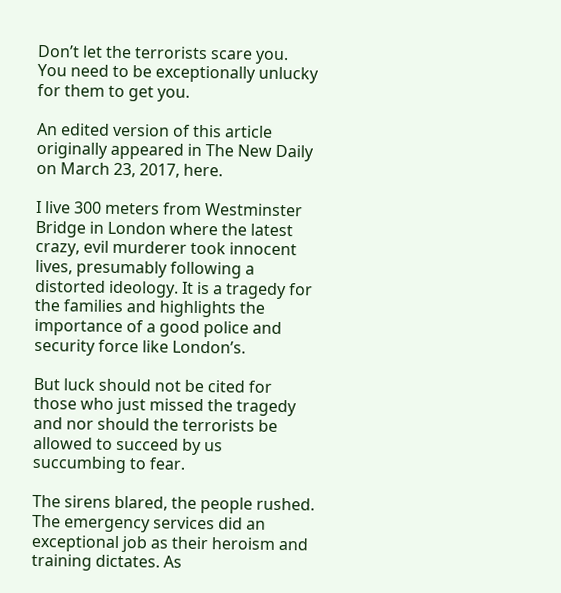Don’t let the terrorists scare you. You need to be exceptionally unlucky for them to get you.

An edited version of this article originally appeared in The New Daily on March 23, 2017, here.

I live 300 meters from Westminster Bridge in London where the latest crazy, evil murderer took innocent lives, presumably following a distorted ideology. It is a tragedy for the families and highlights the importance of a good police and security force like London’s.

But luck should not be cited for those who just missed the tragedy and nor should the terrorists be allowed to succeed by us succumbing to fear.

The sirens blared, the people rushed. The emergency services did an exceptional job as their heroism and training dictates. As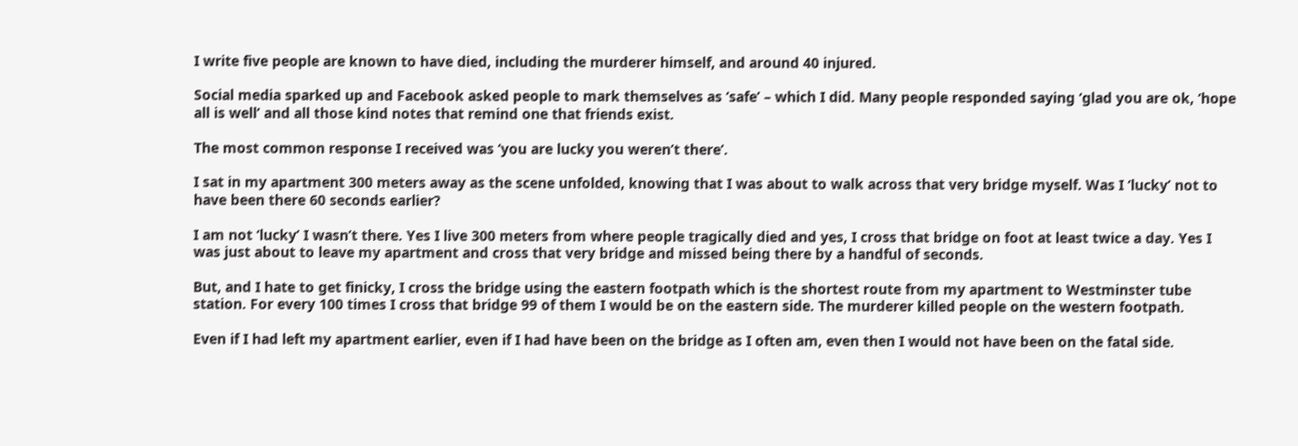I write five people are known to have died, including the murderer himself, and around 40 injured.

Social media sparked up and Facebook asked people to mark themselves as ‘safe’ – which I did. Many people responded saying ‘glad you are ok, ‘hope all is well’ and all those kind notes that remind one that friends exist.

The most common response I received was ‘you are lucky you weren’t there’.

I sat in my apartment 300 meters away as the scene unfolded, knowing that I was about to walk across that very bridge myself. Was I ‘lucky’ not to have been there 60 seconds earlier?

I am not ‘lucky’ I wasn’t there. Yes I live 300 meters from where people tragically died and yes, I cross that bridge on foot at least twice a day. Yes I was just about to leave my apartment and cross that very bridge and missed being there by a handful of seconds.

But, and I hate to get finicky, I cross the bridge using the eastern footpath which is the shortest route from my apartment to Westminster tube station. For every 100 times I cross that bridge 99 of them I would be on the eastern side. The murderer killed people on the western footpath.

Even if I had left my apartment earlier, even if I had have been on the bridge as I often am, even then I would not have been on the fatal side.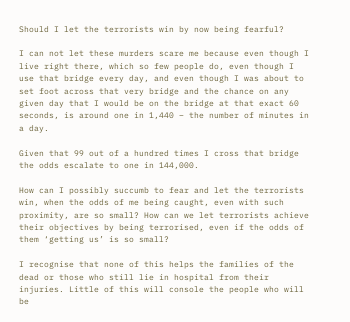Should I let the terrorists win by now being fearful?

I can not let these murders scare me because even though I live right there, which so few people do, even though I use that bridge every day, and even though I was about to set foot across that very bridge and the chance on any given day that I would be on the bridge at that exact 60 seconds, is around one in 1,440 – the number of minutes in a day.

Given that 99 out of a hundred times I cross that bridge the odds escalate to one in 144,000.

How can I possibly succumb to fear and let the terrorists win, when the odds of me being caught, even with such proximity, are so small? How can we let terrorists achieve their objectives by being terrorised, even if the odds of them ‘getting us’ is so small?

I recognise that none of this helps the families of the dead or those who still lie in hospital from their injuries. Little of this will console the people who will be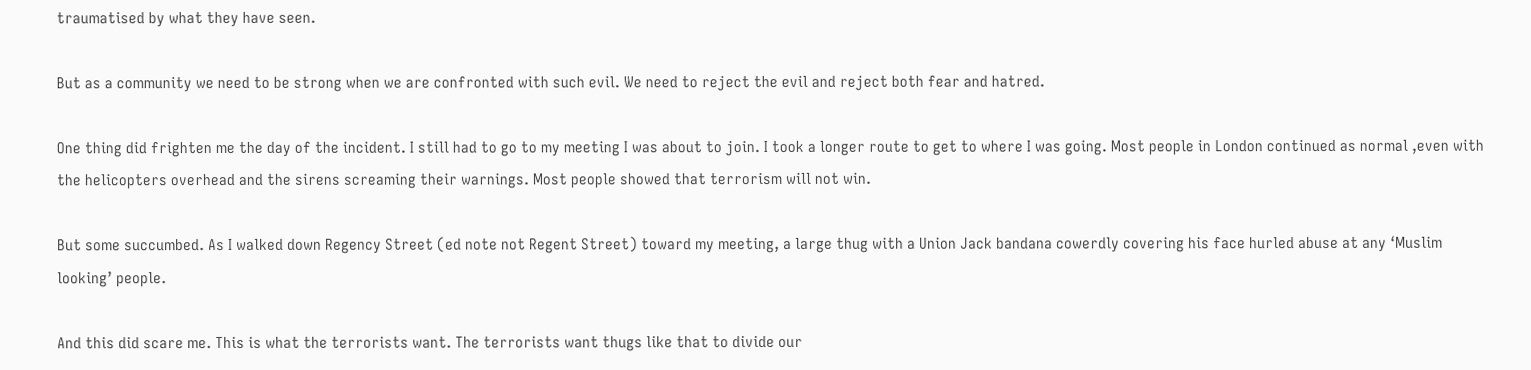traumatised by what they have seen.

But as a community we need to be strong when we are confronted with such evil. We need to reject the evil and reject both fear and hatred.

One thing did frighten me the day of the incident. I still had to go to my meeting I was about to join. I took a longer route to get to where I was going. Most people in London continued as normal ,even with the helicopters overhead and the sirens screaming their warnings. Most people showed that terrorism will not win.

But some succumbed. As I walked down Regency Street (ed note not Regent Street) toward my meeting, a large thug with a Union Jack bandana cowerdly covering his face hurled abuse at any ‘Muslim looking’ people.

And this did scare me. This is what the terrorists want. The terrorists want thugs like that to divide our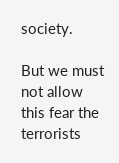society.

But we must not allow this fear the terrorists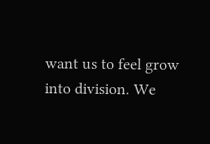want us to feel grow into division. We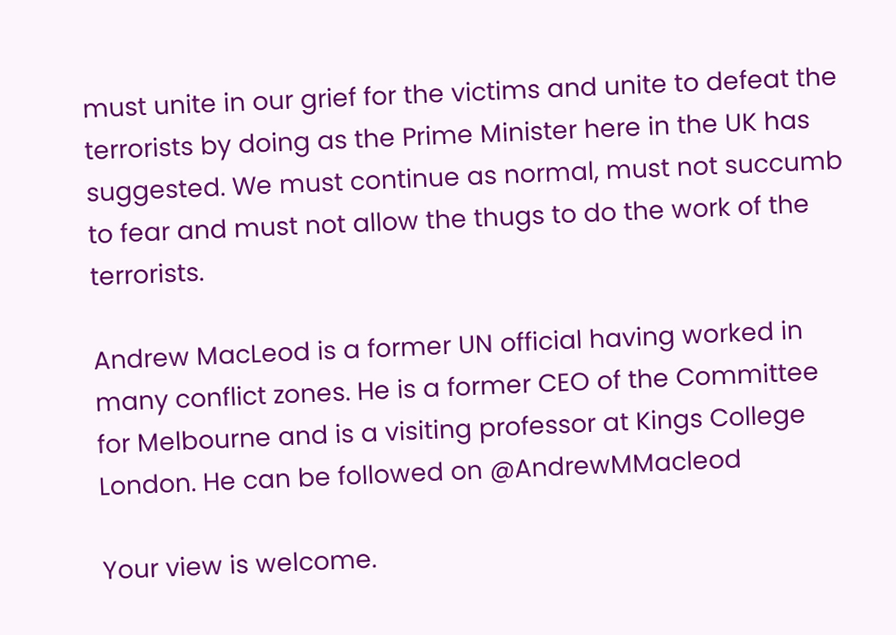must unite in our grief for the victims and unite to defeat the terrorists by doing as the Prime Minister here in the UK has suggested. We must continue as normal, must not succumb to fear and must not allow the thugs to do the work of the terrorists.

Andrew MacLeod is a former UN official having worked in many conflict zones. He is a former CEO of the Committee for Melbourne and is a visiting professor at Kings College London. He can be followed on @AndrewMMacleod

Your view is welcome.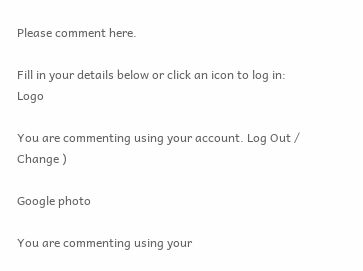Please comment here.

Fill in your details below or click an icon to log in: Logo

You are commenting using your account. Log Out /  Change )

Google photo

You are commenting using your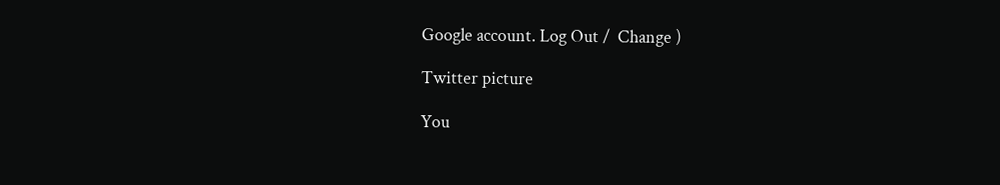Google account. Log Out /  Change )

Twitter picture

You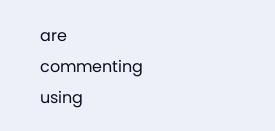are commenting using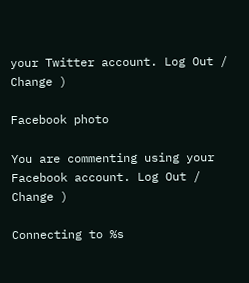your Twitter account. Log Out /  Change )

Facebook photo

You are commenting using your Facebook account. Log Out /  Change )

Connecting to %s